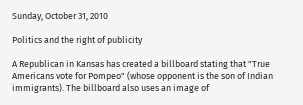Sunday, October 31, 2010

Politics and the right of publicity

A Republican in Kansas has created a billboard stating that "True Americans vote for Pompeo" (whose opponent is the son of Indian immigrants). The billboard also uses an image of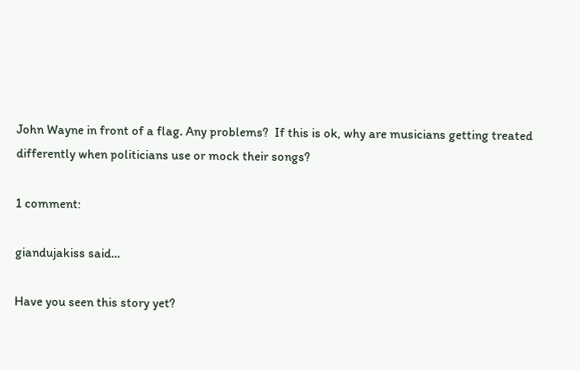John Wayne in front of a flag. Any problems?  If this is ok, why are musicians getting treated differently when politicians use or mock their songs?

1 comment:

giandujakiss said...

Have you seen this story yet?